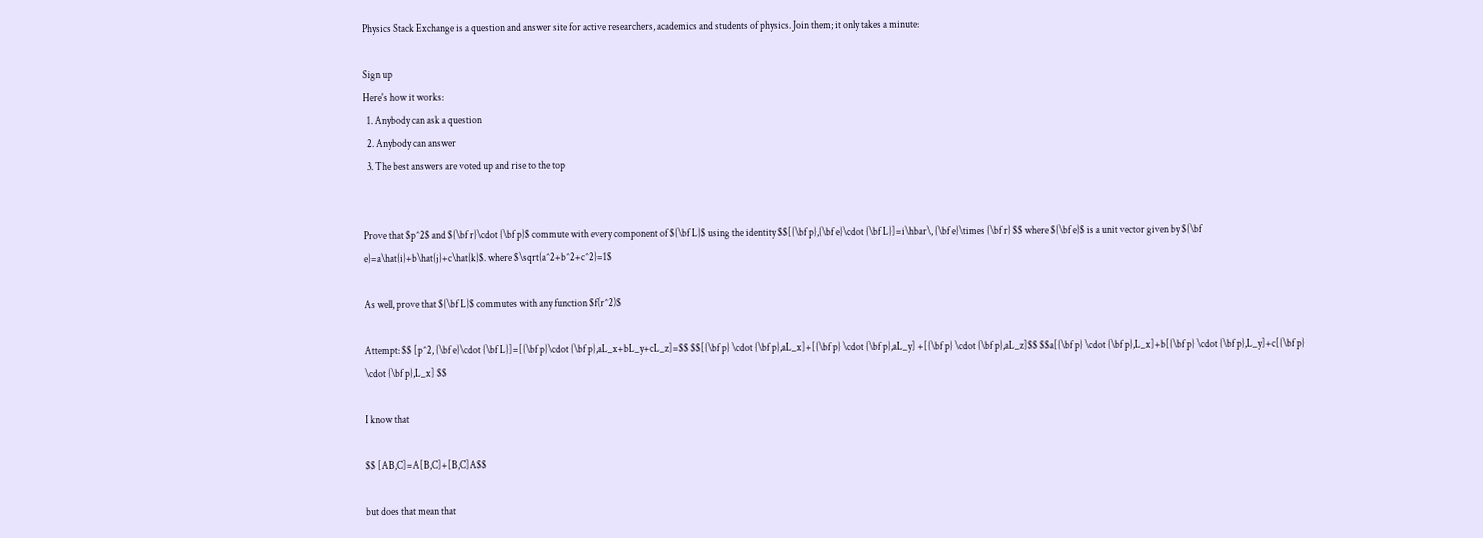Physics Stack Exchange is a question and answer site for active researchers, academics and students of physics. Join them; it only takes a minute:

Sign up
Here's how it works:
  1. Anybody can ask a question
  2. Anybody can answer
  3. The best answers are voted up and rise to the top


Prove that $p^2$ and ${\bf r}\cdot {\bf p}$ commute with every component of ${\bf L}$ using the identity $$[{\bf p},{\bf e}\cdot {\bf L}]=i\hbar\, {\bf e}\times {\bf r} $$ where ${\bf e}$ is a unit vector given by ${\bf e}=a\hat{i}+b\hat{j}+c\hat{k}$. where $\sqrt{a^2+b^2+c^2}=1$

As well, prove that ${\bf L}$ commutes with any function $f(r^2)$

Attempt: $$ [p^2, {\bf e}\cdot {\bf L}]=[{\bf p}\cdot {\bf p},aL_x+bL_y+cL_z]=$$ $$[{\bf p} \cdot {\bf p},aL_x]+[{\bf p} \cdot {\bf p},aL_y] +[{\bf p} \cdot {\bf p},aL_z]$$ $$a[{\bf p} \cdot {\bf p},L_x]+b[{\bf p} \cdot {\bf p},L_y]+c[{\bf p} \cdot {\bf p},L_x] $$

I know that

$$ [AB,C]=A[B,C]+[B,C]A$$

but does that mean that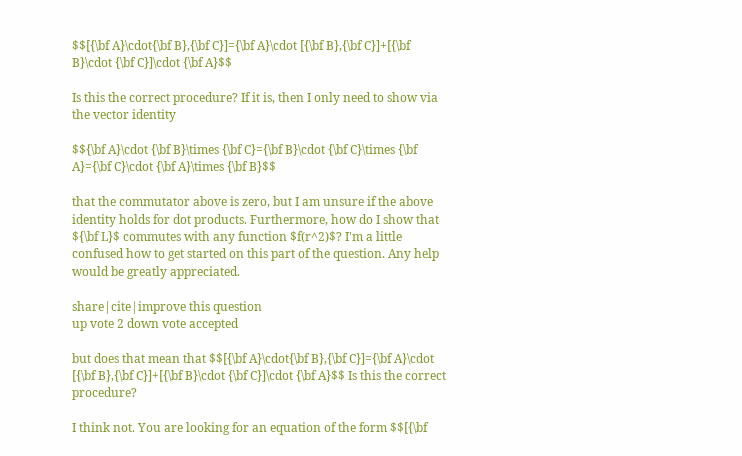$$[{\bf A}\cdot{\bf B},{\bf C}]={\bf A}\cdot [{\bf B},{\bf C}]+[{\bf B}\cdot {\bf C}]\cdot {\bf A}$$

Is this the correct procedure? If it is, then I only need to show via the vector identity

$${\bf A}\cdot {\bf B}\times {\bf C}={\bf B}\cdot {\bf C}\times {\bf A}={\bf C}\cdot {\bf A}\times {\bf B}$$

that the commutator above is zero, but I am unsure if the above identity holds for dot products. Furthermore, how do I show that ${\bf L}$ commutes with any function $f(r^2)$? I'm a little confused how to get started on this part of the question. Any help would be greatly appreciated.

share|cite|improve this question
up vote 2 down vote accepted

but does that mean that $$[{\bf A}\cdot{\bf B},{\bf C}]={\bf A}\cdot [{\bf B},{\bf C}]+[{\bf B}\cdot {\bf C}]\cdot {\bf A}$$ Is this the correct procedure?

I think not. You are looking for an equation of the form $$[{\bf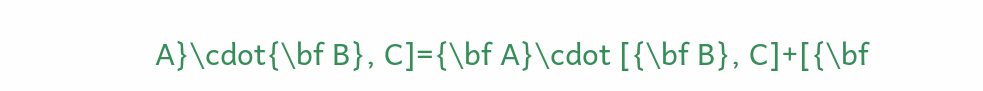A}\cdot{\bf B}, C]={\bf A}\cdot [{\bf B}, C]+[{\bf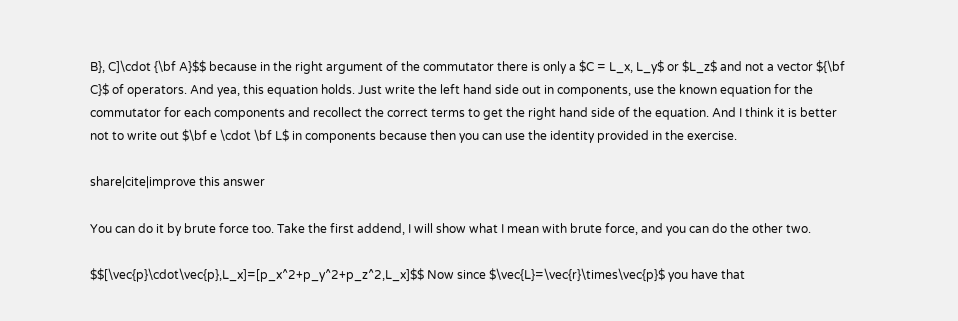B}, C]\cdot {\bf A}$$ because in the right argument of the commutator there is only a $C = L_x, L_y$ or $L_z$ and not a vector ${\bf C}$ of operators. And yea, this equation holds. Just write the left hand side out in components, use the known equation for the commutator for each components and recollect the correct terms to get the right hand side of the equation. And I think it is better not to write out $\bf e \cdot \bf L$ in components because then you can use the identity provided in the exercise.

share|cite|improve this answer

You can do it by brute force too. Take the first addend, I will show what I mean with brute force, and you can do the other two.

$$[\vec{p}\cdot\vec{p},L_x]=[p_x^2+p_y^2+p_z^2,L_x]$$ Now since $\vec{L}=\vec{r}\times\vec{p}$ you have that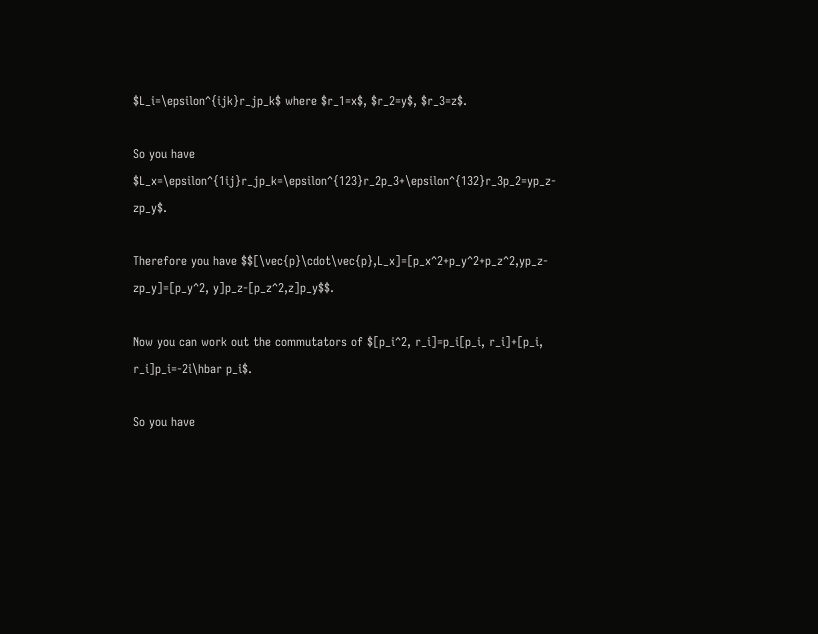$L_i=\epsilon^{ijk}r_jp_k$ where $r_1=x$, $r_2=y$, $r_3=z$.

So you have $L_x=\epsilon^{1ij}r_jp_k=\epsilon^{123}r_2p_3+\epsilon^{132}r_3p_2=yp_z-zp_y$.

Therefore you have $$[\vec{p}\cdot\vec{p},L_x]=[p_x^2+p_y^2+p_z^2,yp_z-zp_y]=[p_y^2, y]p_z-[p_z^2,z]p_y$$.

Now you can work out the commutators of $[p_i^2, r_i]=p_i[p_i, r_i]+[p_i, r_i]p_i=-2i\hbar p_i$.

So you have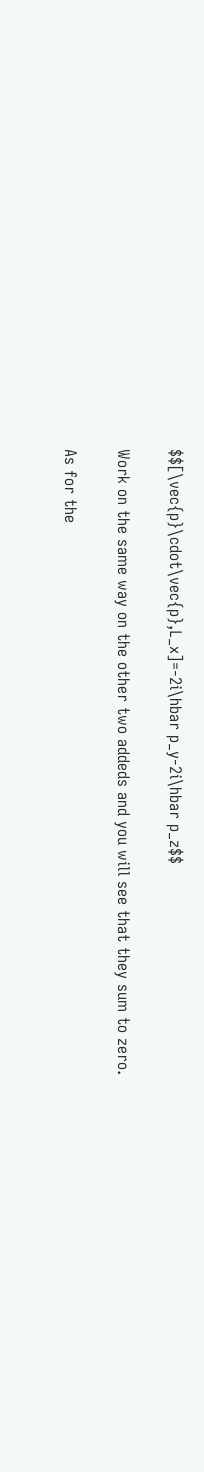$$[\vec{p}\cdot\vec{p},L_x]=-2i\hbar p_y-2i\hbar p_z$$

Work on the same way on the other two addeds and you will see that they sum to zero.

As for the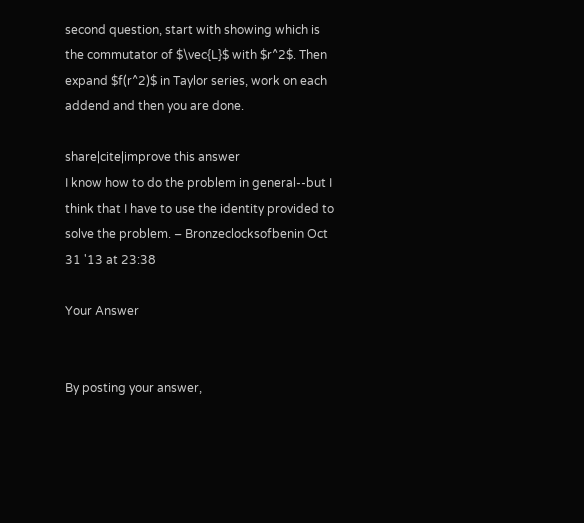second question, start with showing which is the commutator of $\vec{L}$ with $r^2$. Then expand $f(r^2)$ in Taylor series, work on each addend and then you are done.

share|cite|improve this answer
I know how to do the problem in general--but I think that I have to use the identity provided to solve the problem. – Bronzeclocksofbenin Oct 31 '13 at 23:38

Your Answer


By posting your answer,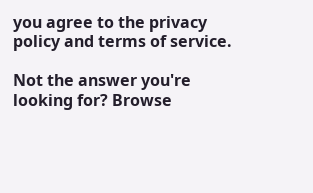you agree to the privacy policy and terms of service.

Not the answer you're looking for? Browse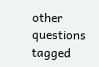other questions tagged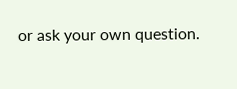or ask your own question.